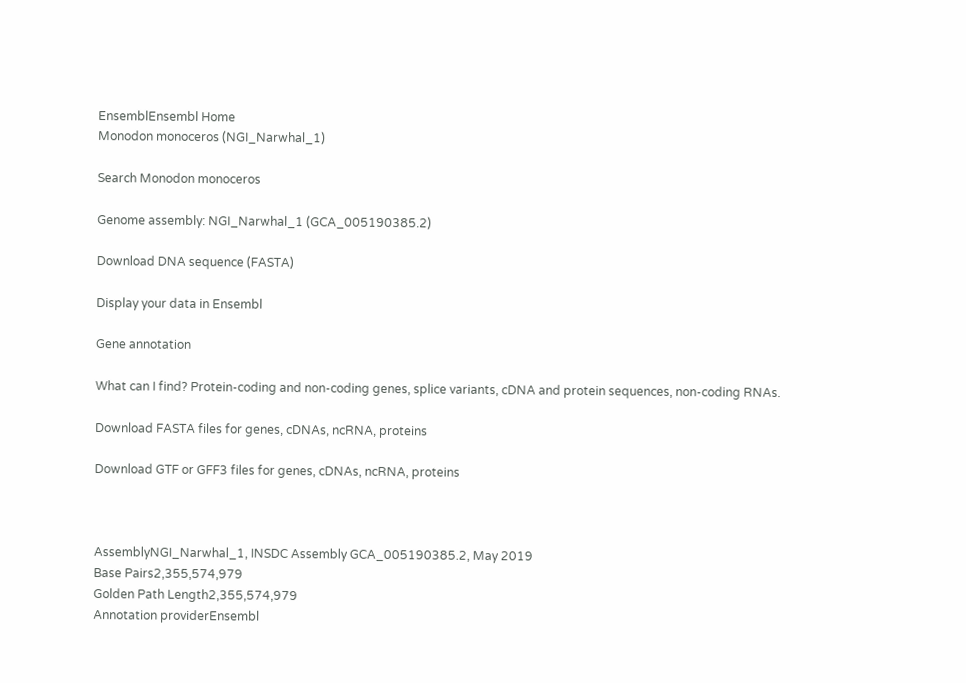EnsemblEnsembl Home
Monodon monoceros (NGI_Narwhal_1)

Search Monodon monoceros

Genome assembly: NGI_Narwhal_1 (GCA_005190385.2)

Download DNA sequence (FASTA)

Display your data in Ensembl

Gene annotation

What can I find? Protein-coding and non-coding genes, splice variants, cDNA and protein sequences, non-coding RNAs.

Download FASTA files for genes, cDNAs, ncRNA, proteins

Download GTF or GFF3 files for genes, cDNAs, ncRNA, proteins



AssemblyNGI_Narwhal_1, INSDC Assembly GCA_005190385.2, May 2019
Base Pairs2,355,574,979
Golden Path Length2,355,574,979
Annotation providerEnsembl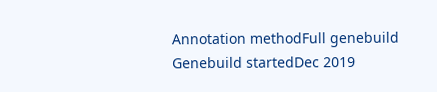Annotation methodFull genebuild
Genebuild startedDec 2019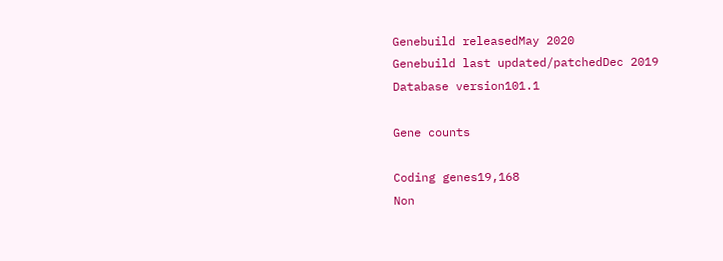Genebuild releasedMay 2020
Genebuild last updated/patchedDec 2019
Database version101.1

Gene counts

Coding genes19,168
Non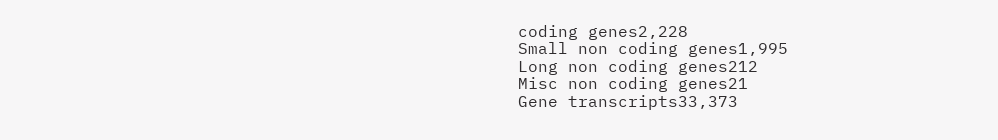coding genes2,228
Small non coding genes1,995
Long non coding genes212
Misc non coding genes21
Gene transcripts33,373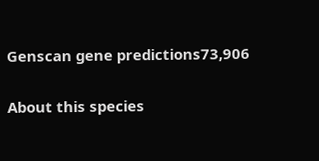Genscan gene predictions73,906

About this species